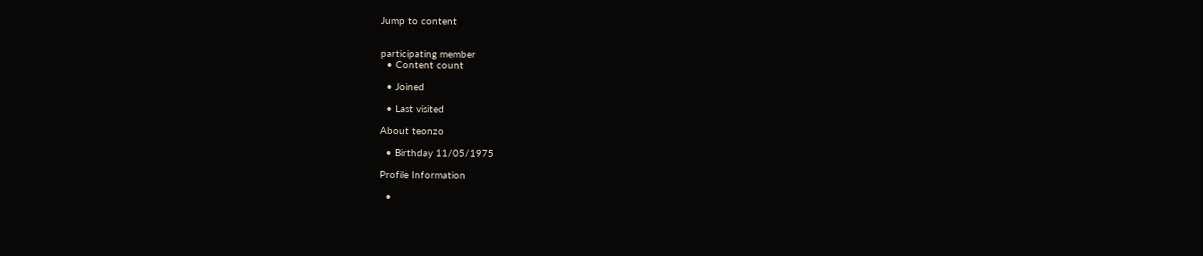Jump to content


participating member
  • Content count

  • Joined

  • Last visited

About teonzo

  • Birthday 11/05/1975

Profile Information

  •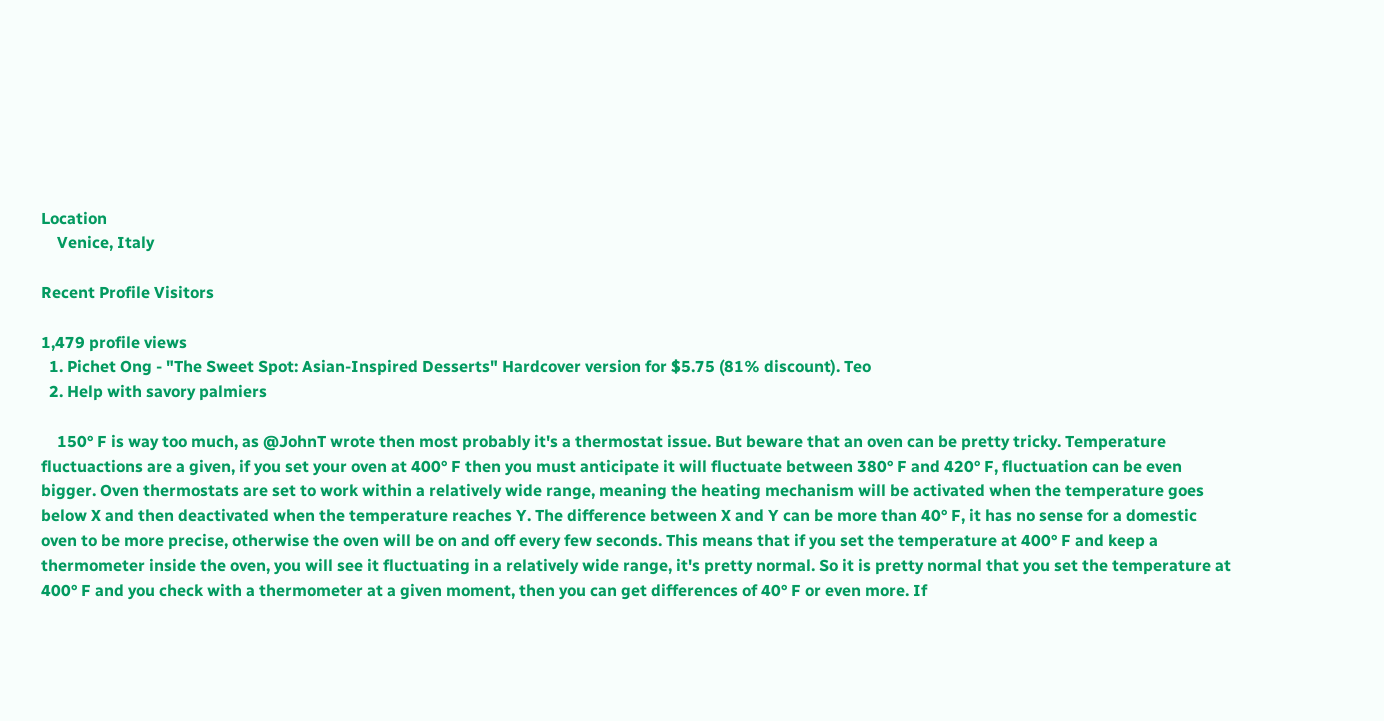Location
    Venice, Italy

Recent Profile Visitors

1,479 profile views
  1. Pichet Ong - "The Sweet Spot: Asian-Inspired Desserts" Hardcover version for $5.75 (81% discount). Teo
  2. Help with savory palmiers

    150° F is way too much, as @JohnT wrote then most probably it's a thermostat issue. But beware that an oven can be pretty tricky. Temperature fluctuactions are a given, if you set your oven at 400° F then you must anticipate it will fluctuate between 380° F and 420° F, fluctuation can be even bigger. Oven thermostats are set to work within a relatively wide range, meaning the heating mechanism will be activated when the temperature goes below X and then deactivated when the temperature reaches Y. The difference between X and Y can be more than 40° F, it has no sense for a domestic oven to be more precise, otherwise the oven will be on and off every few seconds. This means that if you set the temperature at 400° F and keep a thermometer inside the oven, you will see it fluctuating in a relatively wide range, it's pretty normal. So it is pretty normal that you set the temperature at 400° F and you check with a thermometer at a given moment, then you can get differences of 40° F or even more. If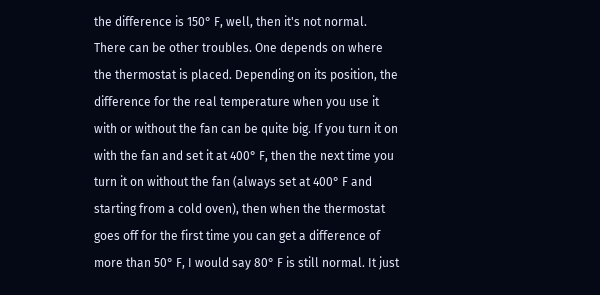the difference is 150° F, well, then it's not normal. There can be other troubles. One depends on where the thermostat is placed. Depending on its position, the difference for the real temperature when you use it with or without the fan can be quite big. If you turn it on with the fan and set it at 400° F, then the next time you turn it on without the fan (always set at 400° F and starting from a cold oven), then when the thermostat goes off for the first time you can get a difference of more than 50° F, I would say 80° F is still normal. It just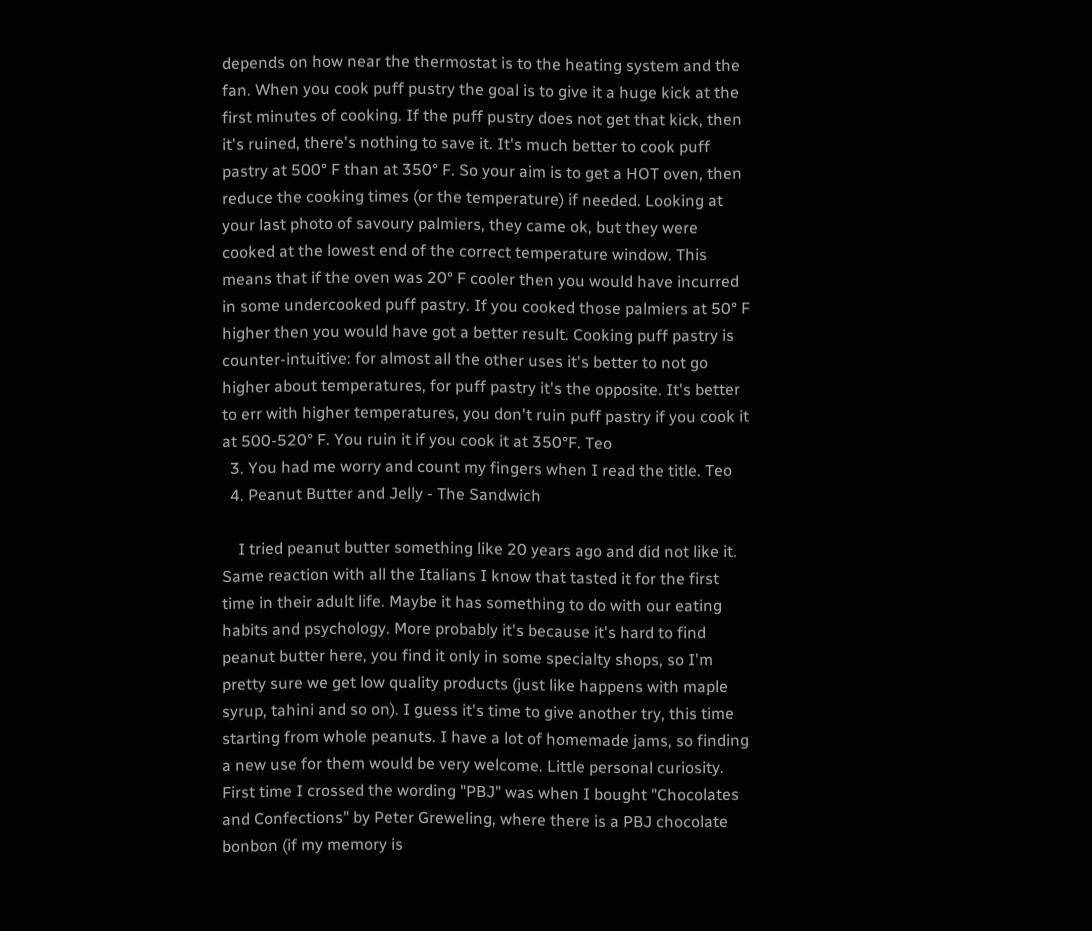depends on how near the thermostat is to the heating system and the fan. When you cook puff pustry the goal is to give it a huge kick at the first minutes of cooking. If the puff pustry does not get that kick, then it's ruined, there's nothing to save it. It's much better to cook puff pastry at 500° F than at 350° F. So your aim is to get a HOT oven, then reduce the cooking times (or the temperature) if needed. Looking at your last photo of savoury palmiers, they came ok, but they were cooked at the lowest end of the correct temperature window. This means that if the oven was 20° F cooler then you would have incurred in some undercooked puff pastry. If you cooked those palmiers at 50° F higher then you would have got a better result. Cooking puff pastry is counter-intuitive: for almost all the other uses it's better to not go higher about temperatures, for puff pastry it's the opposite. It's better to err with higher temperatures, you don't ruin puff pastry if you cook it at 500-520° F. You ruin it if you cook it at 350°F. Teo
  3. You had me worry and count my fingers when I read the title. Teo
  4. Peanut Butter and Jelly - The Sandwich

    I tried peanut butter something like 20 years ago and did not like it. Same reaction with all the Italians I know that tasted it for the first time in their adult life. Maybe it has something to do with our eating habits and psychology. More probably it's because it's hard to find peanut butter here, you find it only in some specialty shops, so I'm pretty sure we get low quality products (just like happens with maple syrup, tahini and so on). I guess it's time to give another try, this time starting from whole peanuts. I have a lot of homemade jams, so finding a new use for them would be very welcome. Little personal curiosity. First time I crossed the wording "PBJ" was when I bought "Chocolates and Confections" by Peter Greweling, where there is a PBJ chocolate bonbon (if my memory is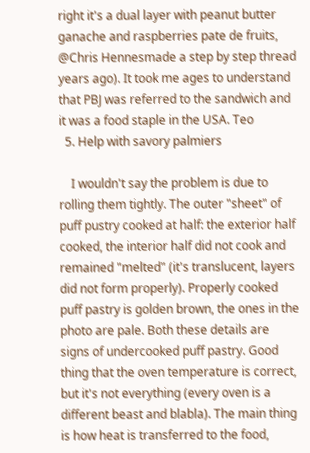right it's a dual layer with peanut butter ganache and raspberries pate de fruits, @Chris Hennesmade a step by step thread years ago). It took me ages to understand that PBJ was referred to the sandwich and it was a food staple in the USA. Teo
  5. Help with savory palmiers

    I wouldn't say the problem is due to rolling them tightly. The outer "sheet" of puff pustry cooked at half: the exterior half cooked, the interior half did not cook and remained "melted" (it's translucent, layers did not form properly). Properly cooked puff pastry is golden brown, the ones in the photo are pale. Both these details are signs of undercooked puff pastry. Good thing that the oven temperature is correct, but it's not everything (every oven is a different beast and blabla). The main thing is how heat is transferred to the food,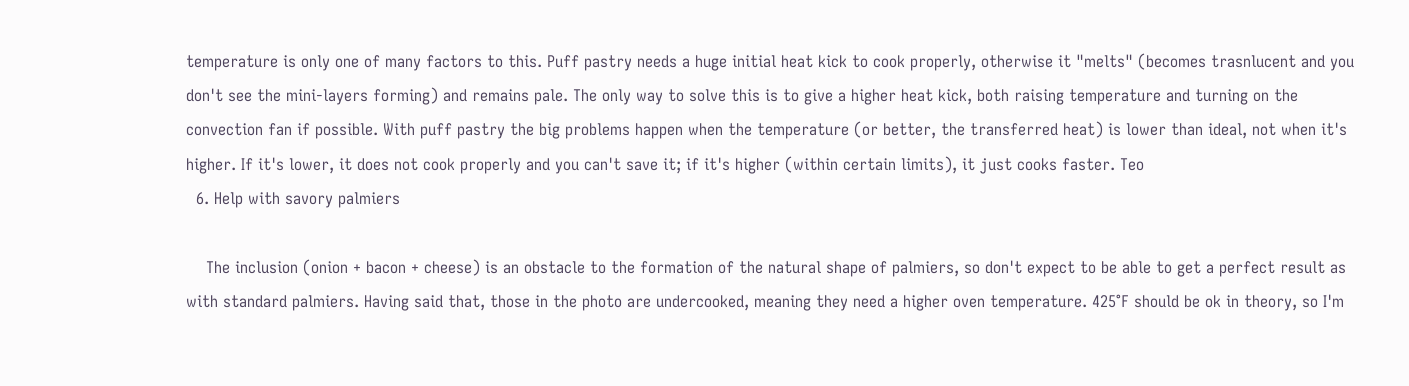temperature is only one of many factors to this. Puff pastry needs a huge initial heat kick to cook properly, otherwise it "melts" (becomes trasnlucent and you don't see the mini-layers forming) and remains pale. The only way to solve this is to give a higher heat kick, both raising temperature and turning on the convection fan if possible. With puff pastry the big problems happen when the temperature (or better, the transferred heat) is lower than ideal, not when it's higher. If it's lower, it does not cook properly and you can't save it; if it's higher (within certain limits), it just cooks faster. Teo
  6. Help with savory palmiers

    The inclusion (onion + bacon + cheese) is an obstacle to the formation of the natural shape of palmiers, so don't expect to be able to get a perfect result as with standard palmiers. Having said that, those in the photo are undercooked, meaning they need a higher oven temperature. 425°F should be ok in theory, so I'm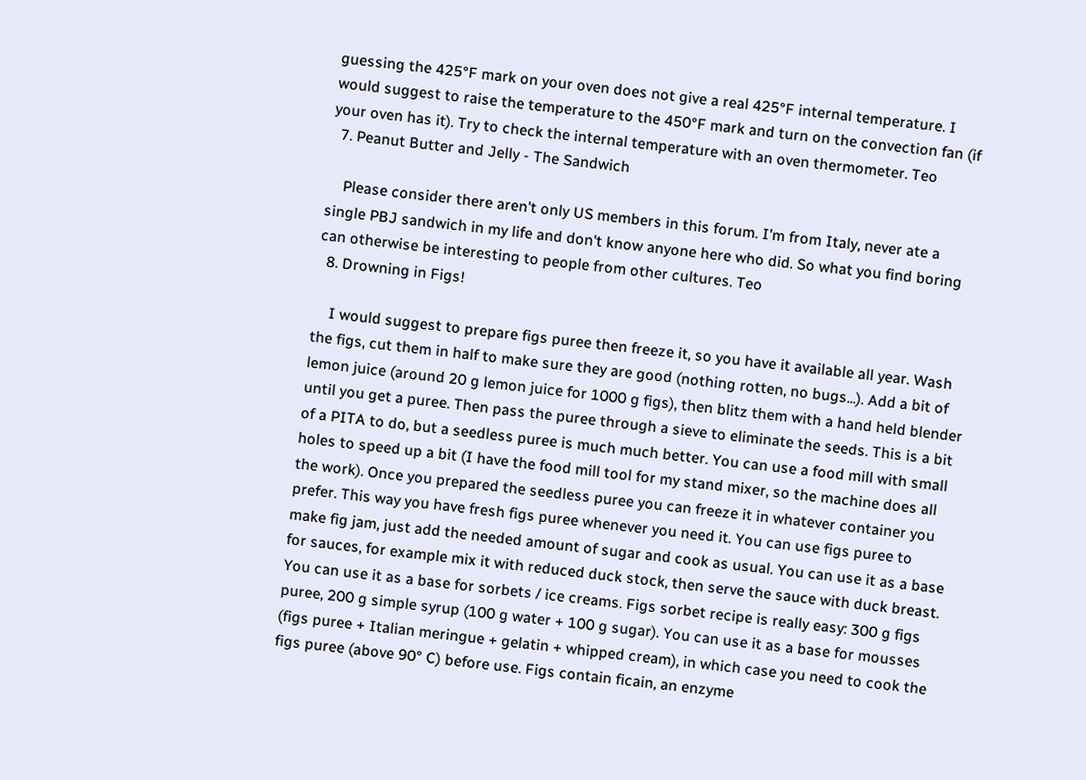guessing the 425°F mark on your oven does not give a real 425°F internal temperature. I would suggest to raise the temperature to the 450°F mark and turn on the convection fan (if your oven has it). Try to check the internal temperature with an oven thermometer. Teo
  7. Peanut Butter and Jelly - The Sandwich

    Please consider there aren't only US members in this forum. I'm from Italy, never ate a single PBJ sandwich in my life and don't know anyone here who did. So what you find boring can otherwise be interesting to people from other cultures. Teo
  8. Drowning in Figs!

    I would suggest to prepare figs puree then freeze it, so you have it available all year. Wash the figs, cut them in half to make sure they are good (nothing rotten, no bugs...). Add a bit of lemon juice (around 20 g lemon juice for 1000 g figs), then blitz them with a hand held blender until you get a puree. Then pass the puree through a sieve to eliminate the seeds. This is a bit of a PITA to do, but a seedless puree is much much better. You can use a food mill with small holes to speed up a bit (I have the food mill tool for my stand mixer, so the machine does all the work). Once you prepared the seedless puree you can freeze it in whatever container you prefer. This way you have fresh figs puree whenever you need it. You can use figs puree to make fig jam, just add the needed amount of sugar and cook as usual. You can use it as a base for sauces, for example mix it with reduced duck stock, then serve the sauce with duck breast. You can use it as a base for sorbets / ice creams. Figs sorbet recipe is really easy: 300 g figs puree, 200 g simple syrup (100 g water + 100 g sugar). You can use it as a base for mousses (figs puree + Italian meringue + gelatin + whipped cream), in which case you need to cook the figs puree (above 90° C) before use. Figs contain ficain, an enzyme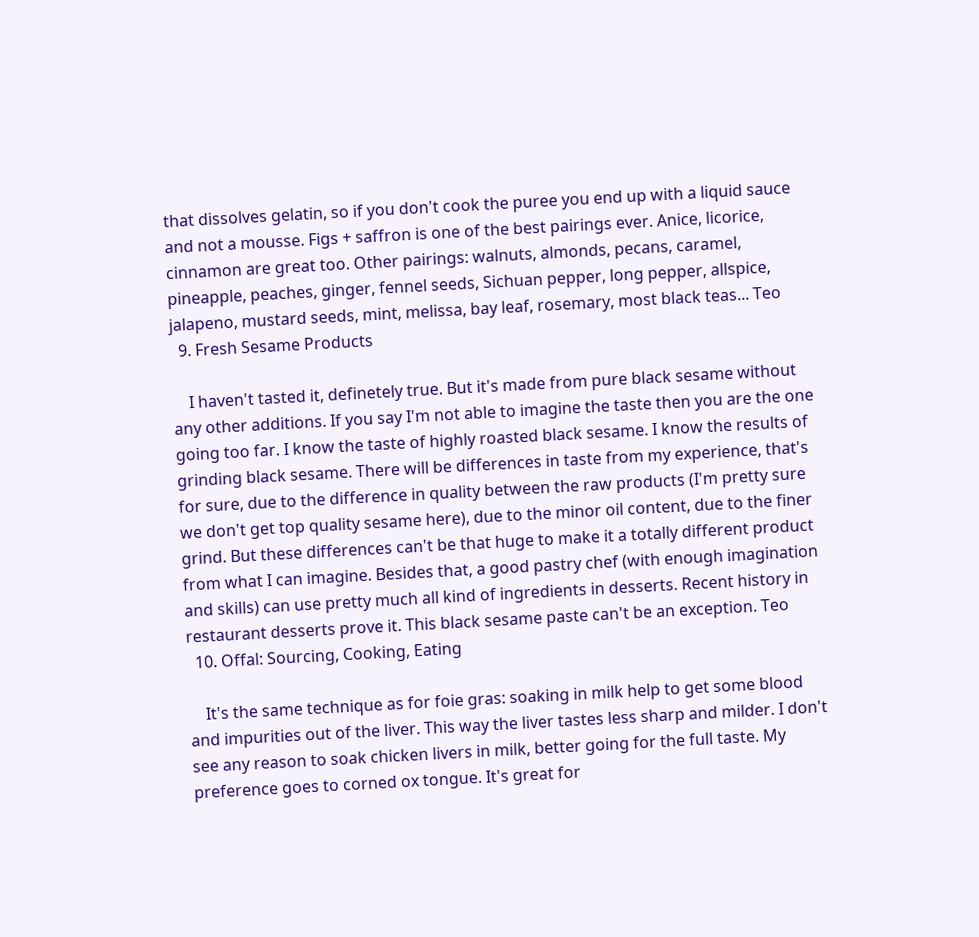that dissolves gelatin, so if you don't cook the puree you end up with a liquid sauce and not a mousse. Figs + saffron is one of the best pairings ever. Anice, licorice, cinnamon are great too. Other pairings: walnuts, almonds, pecans, caramel, pineapple, peaches, ginger, fennel seeds, Sichuan pepper, long pepper, allspice, jalapeno, mustard seeds, mint, melissa, bay leaf, rosemary, most black teas... Teo
  9. Fresh Sesame Products

    I haven't tasted it, definetely true. But it's made from pure black sesame without any other additions. If you say I'm not able to imagine the taste then you are the one going too far. I know the taste of highly roasted black sesame. I know the results of grinding black sesame. There will be differences in taste from my experience, that's for sure, due to the difference in quality between the raw products (I'm pretty sure we don't get top quality sesame here), due to the minor oil content, due to the finer grind. But these differences can't be that huge to make it a totally different product from what I can imagine. Besides that, a good pastry chef (with enough imagination and skills) can use pretty much all kind of ingredients in desserts. Recent history in restaurant desserts prove it. This black sesame paste can't be an exception. Teo
  10. Offal: Sourcing, Cooking, Eating

    It's the same technique as for foie gras: soaking in milk help to get some blood and impurities out of the liver. This way the liver tastes less sharp and milder. I don't see any reason to soak chicken livers in milk, better going for the full taste. My preference goes to corned ox tongue. It's great for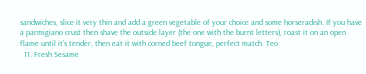sandwiches, slice it very thin and add a green vegetable of your choice and some horseradish. If you have a parmigiano crust then shave the outside layer (the one with the burnt letters), roast it on an open flame until it's tender, then eat it with corned beef tongue, perfect match. Teo
  11. Fresh Sesame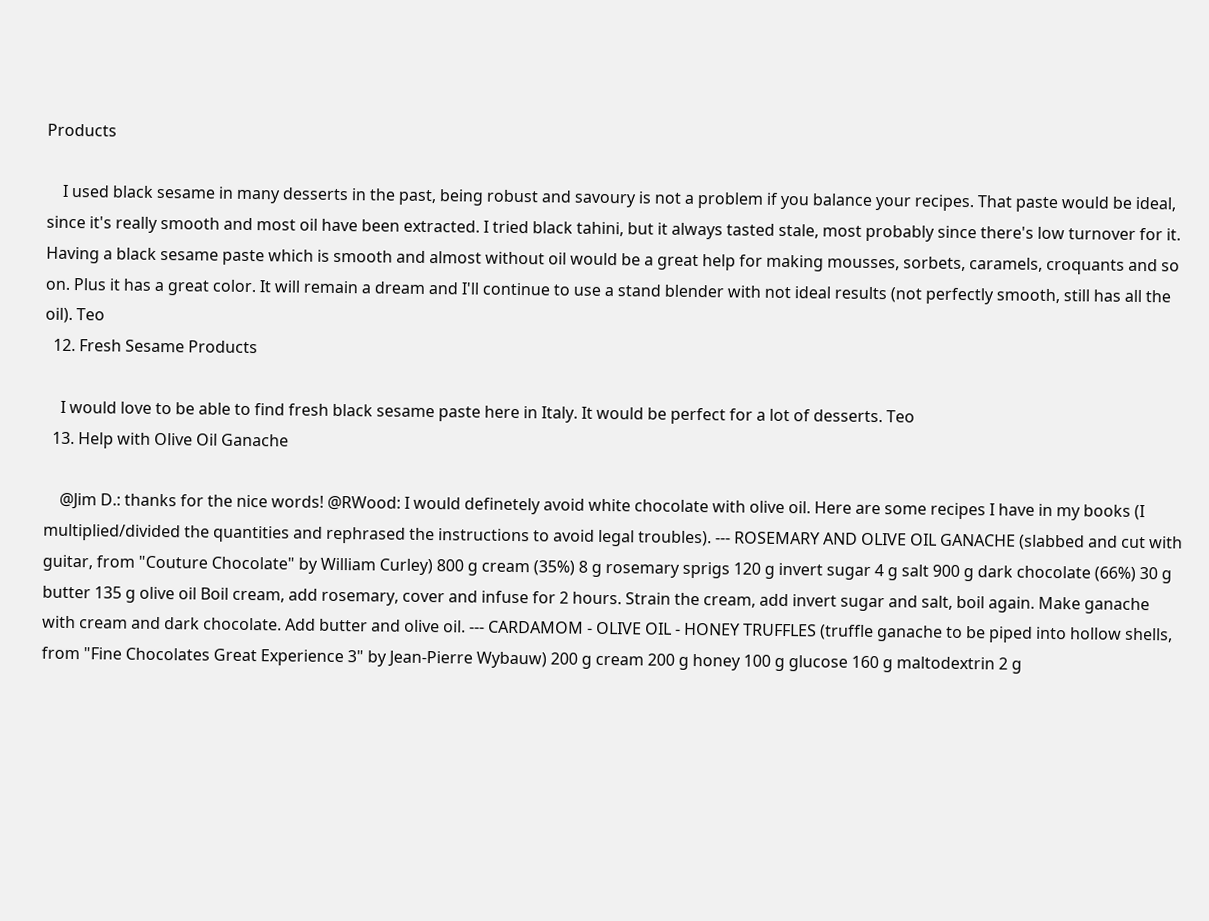Products

    I used black sesame in many desserts in the past, being robust and savoury is not a problem if you balance your recipes. That paste would be ideal, since it's really smooth and most oil have been extracted. I tried black tahini, but it always tasted stale, most probably since there's low turnover for it. Having a black sesame paste which is smooth and almost without oil would be a great help for making mousses, sorbets, caramels, croquants and so on. Plus it has a great color. It will remain a dream and I'll continue to use a stand blender with not ideal results (not perfectly smooth, still has all the oil). Teo
  12. Fresh Sesame Products

    I would love to be able to find fresh black sesame paste here in Italy. It would be perfect for a lot of desserts. Teo
  13. Help with Olive Oil Ganache

    @Jim D.: thanks for the nice words! @RWood: I would definetely avoid white chocolate with olive oil. Here are some recipes I have in my books (I multiplied/divided the quantities and rephrased the instructions to avoid legal troubles). --- ROSEMARY AND OLIVE OIL GANACHE (slabbed and cut with guitar, from "Couture Chocolate" by William Curley) 800 g cream (35%) 8 g rosemary sprigs 120 g invert sugar 4 g salt 900 g dark chocolate (66%) 30 g butter 135 g olive oil Boil cream, add rosemary, cover and infuse for 2 hours. Strain the cream, add invert sugar and salt, boil again. Make ganache with cream and dark chocolate. Add butter and olive oil. --- CARDAMOM - OLIVE OIL - HONEY TRUFFLES (truffle ganache to be piped into hollow shells, from "Fine Chocolates Great Experience 3" by Jean-Pierre Wybauw) 200 g cream 200 g honey 100 g glucose 160 g maltodextrin 2 g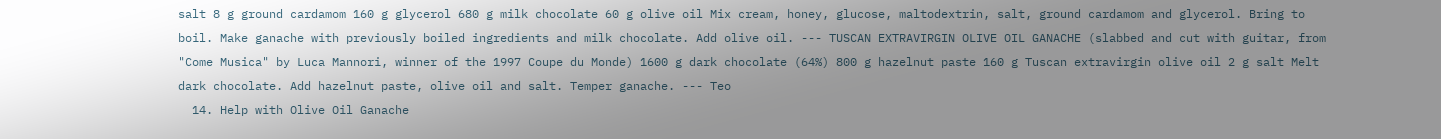salt 8 g ground cardamom 160 g glycerol 680 g milk chocolate 60 g olive oil Mix cream, honey, glucose, maltodextrin, salt, ground cardamom and glycerol. Bring to boil. Make ganache with previously boiled ingredients and milk chocolate. Add olive oil. --- TUSCAN EXTRAVIRGIN OLIVE OIL GANACHE (slabbed and cut with guitar, from "Come Musica" by Luca Mannori, winner of the 1997 Coupe du Monde) 1600 g dark chocolate (64%) 800 g hazelnut paste 160 g Tuscan extravirgin olive oil 2 g salt Melt dark chocolate. Add hazelnut paste, olive oil and salt. Temper ganache. --- Teo
  14. Help with Olive Oil Ganache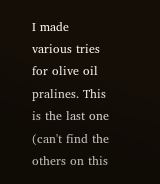I made various tries for olive oil pralines. This is the last one (can't find the others on this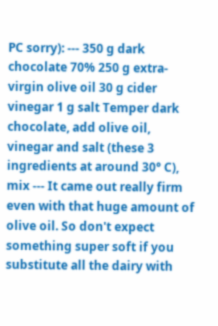PC sorry): --- 350 g dark chocolate 70% 250 g extra-virgin olive oil 30 g cider vinegar 1 g salt Temper dark chocolate, add olive oil, vinegar and salt (these 3 ingredients at around 30° C), mix --- It came out really firm even with that huge amount of olive oil. So don't expect something super soft if you substitute all the dairy with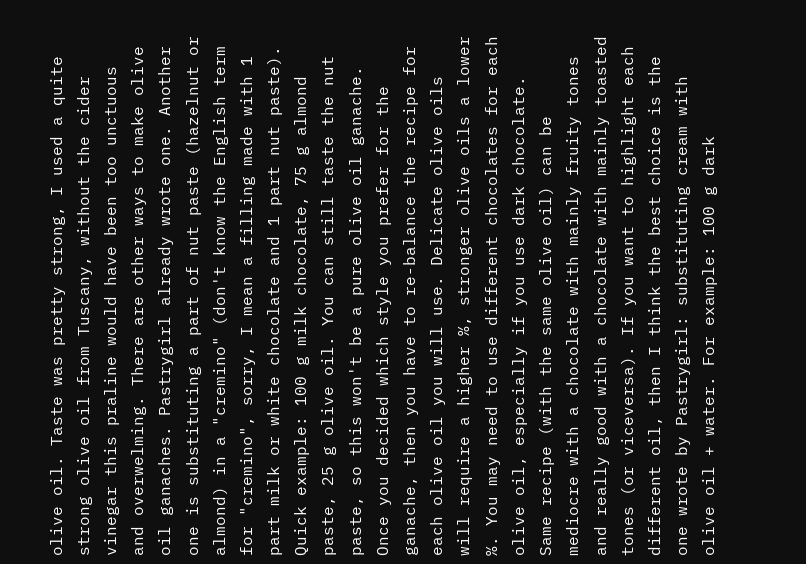olive oil. Taste was pretty strong, I used a quite strong olive oil from Tuscany, without the cider vinegar this praline would have been too unctuous and overwelming. There are other ways to make olive oil ganaches. Pastrygirl already wrote one. Another one is substituting a part of nut paste (hazelnut or almond) in a "cremino" (don't know the English term for "cremino", sorry, I mean a filling made with 1 part milk or white chocolate and 1 part nut paste). Quick example: 100 g milk chocolate, 75 g almond paste, 25 g olive oil. You can still taste the nut paste, so this won't be a pure olive oil ganache. Once you decided which style you prefer for the ganache, then you have to re-balance the recipe for each olive oil you will use. Delicate olive oils will require a higher %, stronger olive oils a lower %. You may need to use different chocolates for each olive oil, especially if you use dark chocolate. Same recipe (with the same olive oil) can be mediocre with a chocolate with mainly fruity tones and really good with a chocolate with mainly toasted tones (or viceversa). If you want to highlight each different oil, then I think the best choice is the one wrote by Pastrygirl: substituting cream with olive oil + water. For example: 100 g dark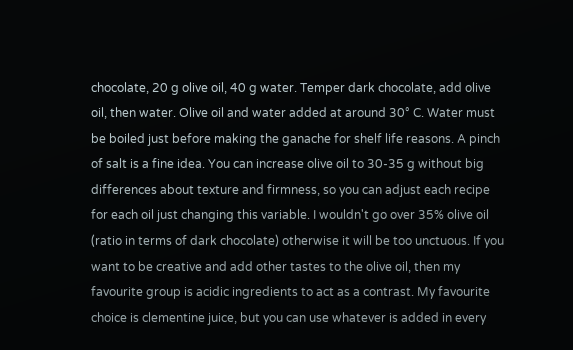chocolate, 20 g olive oil, 40 g water. Temper dark chocolate, add olive oil, then water. Olive oil and water added at around 30° C. Water must be boiled just before making the ganache for shelf life reasons. A pinch of salt is a fine idea. You can increase olive oil to 30-35 g without big differences about texture and firmness, so you can adjust each recipe for each oil just changing this variable. I wouldn't go over 35% olive oil (ratio in terms of dark chocolate) otherwise it will be too unctuous. If you want to be creative and add other tastes to the olive oil, then my favourite group is acidic ingredients to act as a contrast. My favourite choice is clementine juice, but you can use whatever is added in every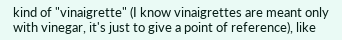kind of "vinaigrette" (I know vinaigrettes are meant only with vinegar, it's just to give a point of reference), like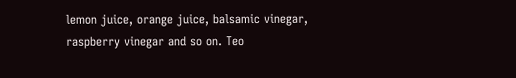lemon juice, orange juice, balsamic vinegar, raspberry vinegar and so on. Teo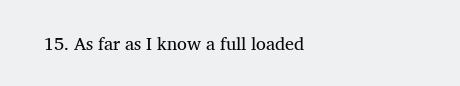15. As far as I know a full loaded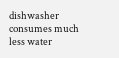dishwasher consumes much less water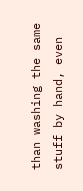than washing the same stuff by hand, even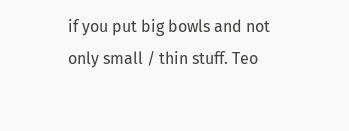if you put big bowls and not only small / thin stuff. Teo